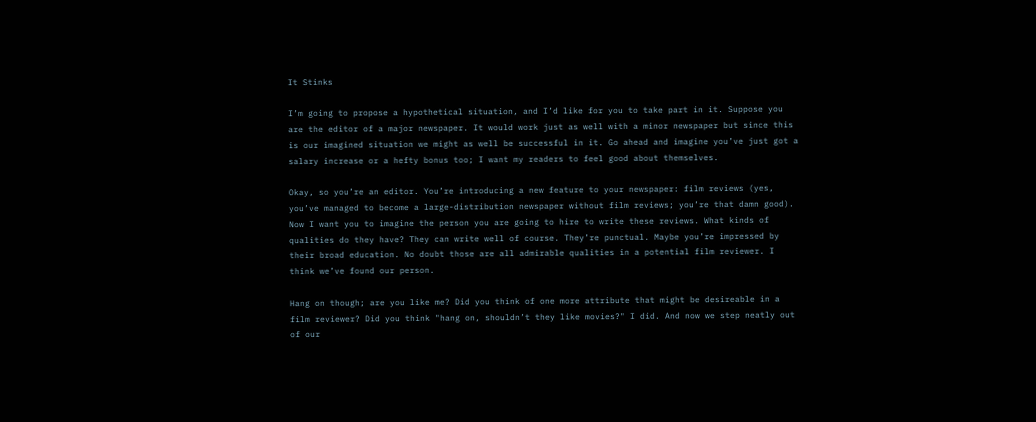It Stinks

I’m going to propose a hypothetical situation, and I’d like for you to take part in it. Suppose you are the editor of a major newspaper. It would work just as well with a minor newspaper but since this is our imagined situation we might as well be successful in it. Go ahead and imagine you’ve just got a salary increase or a hefty bonus too; I want my readers to feel good about themselves.

Okay, so you’re an editor. You’re introducing a new feature to your newspaper: film reviews (yes, you’ve managed to become a large-distribution newspaper without film reviews; you’re that damn good). Now I want you to imagine the person you are going to hire to write these reviews. What kinds of qualities do they have? They can write well of course. They’re punctual. Maybe you’re impressed by their broad education. No doubt those are all admirable qualities in a potential film reviewer. I think we’ve found our person.

Hang on though; are you like me? Did you think of one more attribute that might be desireable in a film reviewer? Did you think "hang on, shouldn’t they like movies?" I did. And now we step neatly out of our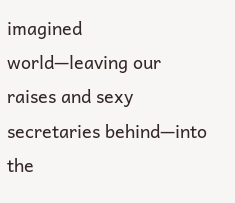imagined world—leaving our raises and sexy secretaries behind—into the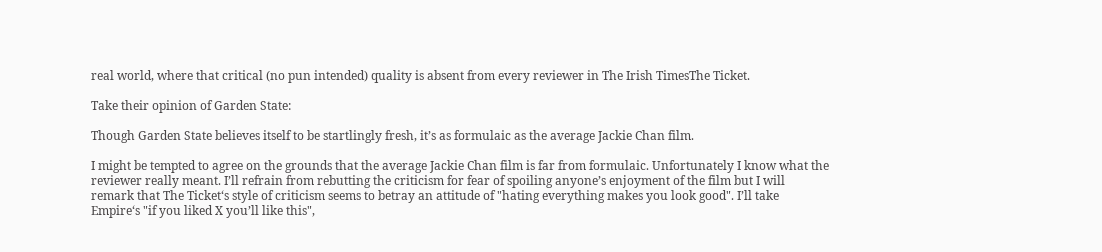real world, where that critical (no pun intended) quality is absent from every reviewer in The Irish TimesThe Ticket.

Take their opinion of Garden State:

Though Garden State believes itself to be startlingly fresh, it’s as formulaic as the average Jackie Chan film.

I might be tempted to agree on the grounds that the average Jackie Chan film is far from formulaic. Unfortunately I know what the reviewer really meant. I’ll refrain from rebutting the criticism for fear of spoiling anyone’s enjoyment of the film but I will remark that The Ticket‘s style of criticism seems to betray an attitude of "hating everything makes you look good". I’ll take Empire‘s "if you liked X you’ll like this",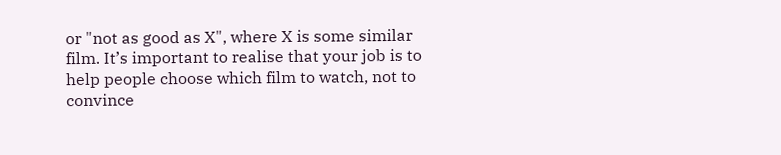or "not as good as X", where X is some similar film. It’s important to realise that your job is to help people choose which film to watch, not to convince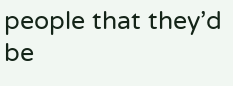people that they’d be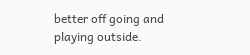better off going and playing outside.